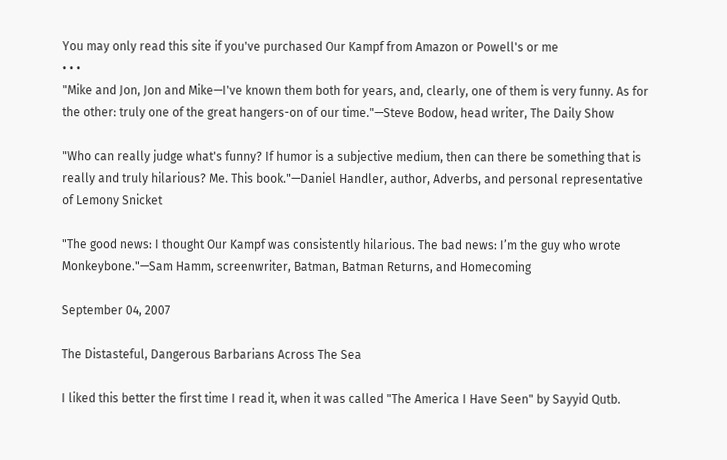You may only read this site if you've purchased Our Kampf from Amazon or Powell's or me
• • •
"Mike and Jon, Jon and Mike—I've known them both for years, and, clearly, one of them is very funny. As for the other: truly one of the great hangers-on of our time."—Steve Bodow, head writer, The Daily Show

"Who can really judge what's funny? If humor is a subjective medium, then can there be something that is really and truly hilarious? Me. This book."—Daniel Handler, author, Adverbs, and personal representative of Lemony Snicket

"The good news: I thought Our Kampf was consistently hilarious. The bad news: I’m the guy who wrote Monkeybone."—Sam Hamm, screenwriter, Batman, Batman Returns, and Homecoming

September 04, 2007

The Distasteful, Dangerous Barbarians Across The Sea

I liked this better the first time I read it, when it was called "The America I Have Seen" by Sayyid Qutb.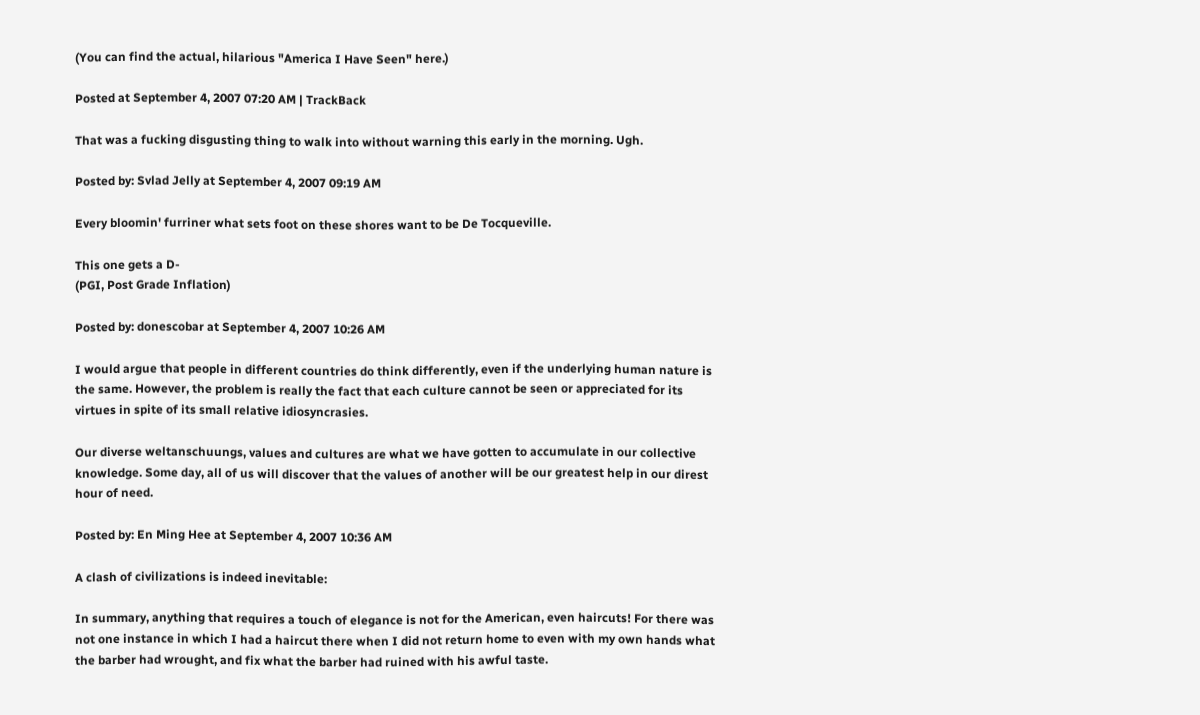(You can find the actual, hilarious "America I Have Seen" here.)

Posted at September 4, 2007 07:20 AM | TrackBack

That was a fucking disgusting thing to walk into without warning this early in the morning. Ugh.

Posted by: Svlad Jelly at September 4, 2007 09:19 AM

Every bloomin' furriner what sets foot on these shores want to be De Tocqueville.

This one gets a D-
(PGI, Post Grade Inflation)

Posted by: donescobar at September 4, 2007 10:26 AM

I would argue that people in different countries do think differently, even if the underlying human nature is the same. However, the problem is really the fact that each culture cannot be seen or appreciated for its virtues in spite of its small relative idiosyncrasies.

Our diverse weltanschuungs, values and cultures are what we have gotten to accumulate in our collective knowledge. Some day, all of us will discover that the values of another will be our greatest help in our direst hour of need.

Posted by: En Ming Hee at September 4, 2007 10:36 AM

A clash of civilizations is indeed inevitable:

In summary, anything that requires a touch of elegance is not for the American, even haircuts! For there was not one instance in which I had a haircut there when I did not return home to even with my own hands what the barber had wrought, and fix what the barber had ruined with his awful taste.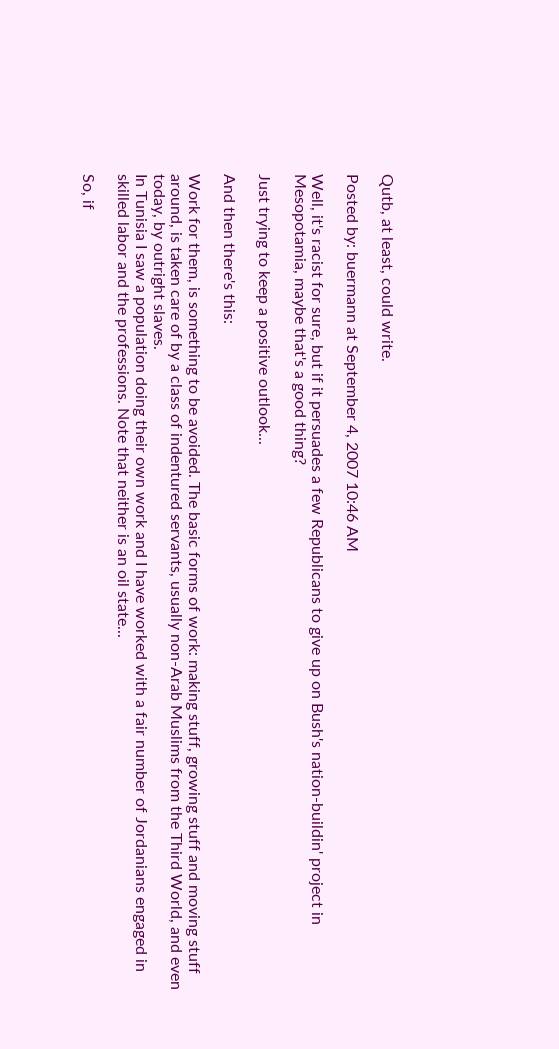Qutb, at least, could write.

Posted by: buermann at September 4, 2007 10:46 AM

Well, it's racist for sure, but if it persuades a few Republicans to give up on Bush's nation-buildin' project in Mesopotamia, maybe that's a good thing?

Just trying to keep a positive outlook...

And then there's this:

Work for them, is something to be avoided. The basic forms of work: making stuff, growing stuff and moving stuff around, is taken care of by a class of indentured servants, usually non-Arab Muslims from the Third World, and even today, by outright slaves.
In Tunisia I saw a population doing their own work and I have worked with a fair number of Jordanians engaged in skilled labor and the professions. Note that neither is an oil state...

So, if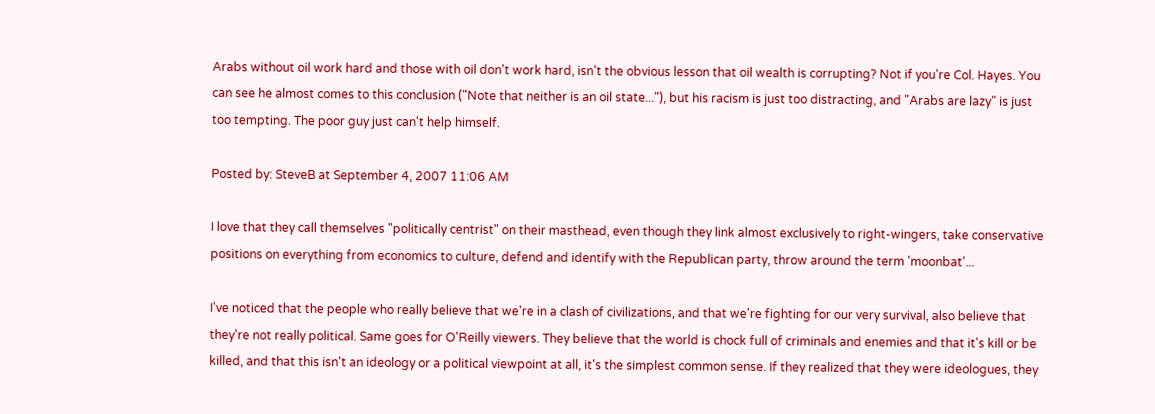Arabs without oil work hard and those with oil don't work hard, isn't the obvious lesson that oil wealth is corrupting? Not if you're Col. Hayes. You can see he almost comes to this conclusion ("Note that neither is an oil state..."), but his racism is just too distracting, and "Arabs are lazy" is just too tempting. The poor guy just can't help himself.

Posted by: SteveB at September 4, 2007 11:06 AM

I love that they call themselves "politically centrist" on their masthead, even though they link almost exclusively to right-wingers, take conservative positions on everything from economics to culture, defend and identify with the Republican party, throw around the term 'moonbat'...

I've noticed that the people who really believe that we're in a clash of civilizations, and that we're fighting for our very survival, also believe that they're not really political. Same goes for O'Reilly viewers. They believe that the world is chock full of criminals and enemies and that it's kill or be killed, and that this isn't an ideology or a political viewpoint at all, it's the simplest common sense. If they realized that they were ideologues, they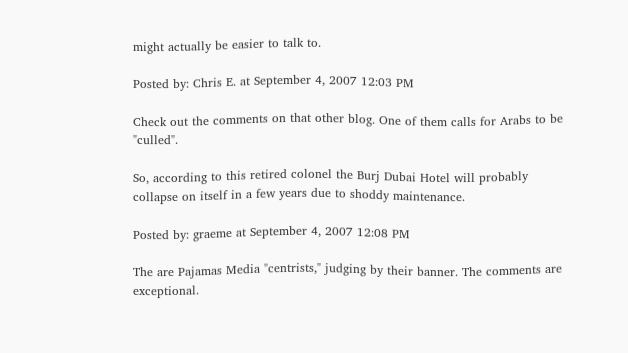might actually be easier to talk to.

Posted by: Chris E. at September 4, 2007 12:03 PM

Check out the comments on that other blog. One of them calls for Arabs to be "culled".

So, according to this retired colonel the Burj Dubai Hotel will probably collapse on itself in a few years due to shoddy maintenance.

Posted by: graeme at September 4, 2007 12:08 PM

The are Pajamas Media "centrists," judging by their banner. The comments are exceptional.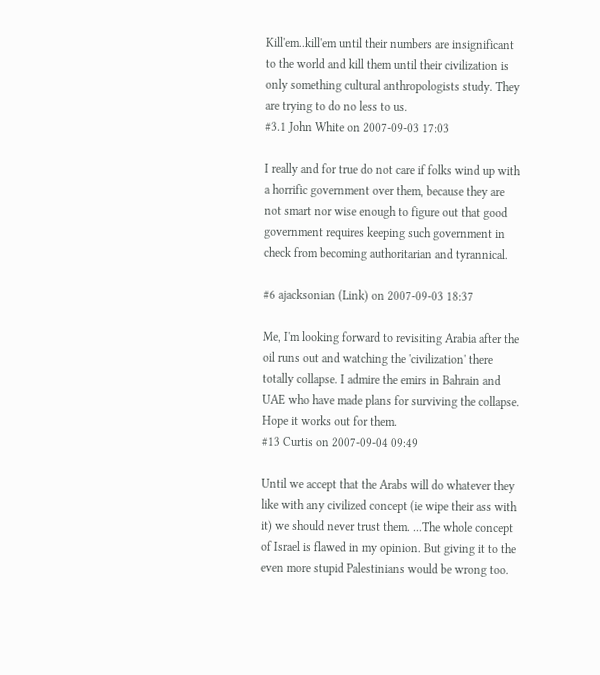Kill'em..kill'em until their numbers are insignificant to the world and kill them until their civilization is only something cultural anthropologists study. They are trying to do no less to us.
#3.1 John White on 2007-09-03 17:03

I really and for true do not care if folks wind up with a horrific government over them, because they are not smart nor wise enough to figure out that good government requires keeping such government in check from becoming authoritarian and tyrannical.

#6 ajacksonian (Link) on 2007-09-03 18:37

Me, I'm looking forward to revisiting Arabia after the oil runs out and watching the 'civilization' there totally collapse. I admire the emirs in Bahrain and UAE who have made plans for surviving the collapse. Hope it works out for them.
#13 Curtis on 2007-09-04 09:49

Until we accept that the Arabs will do whatever they like with any civilized concept (ie wipe their ass with it) we should never trust them. ...The whole concept of Israel is flawed in my opinion. But giving it to the even more stupid Palestinians would be wrong too.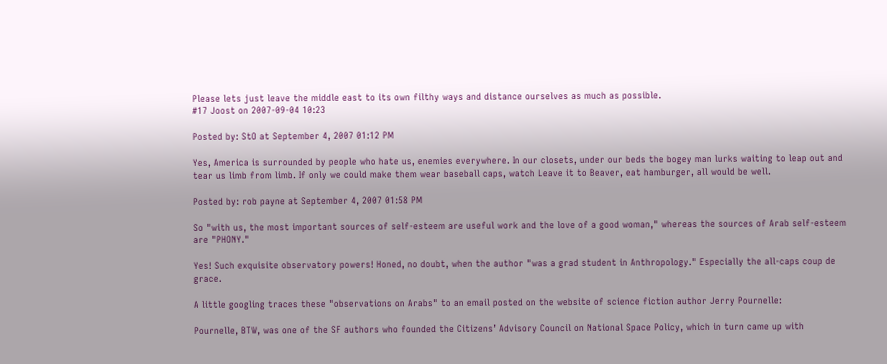Please lets just leave the middle east to its own filthy ways and distance ourselves as much as possible.
#17 Joost on 2007-09-04 10:23

Posted by: StO at September 4, 2007 01:12 PM

Yes, America is surrounded by people who hate us, enemies everywhere. In our closets, under our beds the bogey man lurks waiting to leap out and tear us limb from limb. If only we could make them wear baseball caps, watch Leave it to Beaver, eat hamburger, all would be well.

Posted by: rob payne at September 4, 2007 01:58 PM

So "with us, the most important sources of self-esteem are useful work and the love of a good woman," whereas the sources of Arab self-esteem are "PHONY."

Yes! Such exquisite observatory powers! Honed, no doubt, when the author "was a grad student in Anthropology." Especially the all-caps coup de grace.

A little googling traces these "observations on Arabs" to an email posted on the website of science fiction author Jerry Pournelle:

Pournelle, BTW, was one of the SF authors who founded the Citizens’ Advisory Council on National Space Policy, which in turn came up with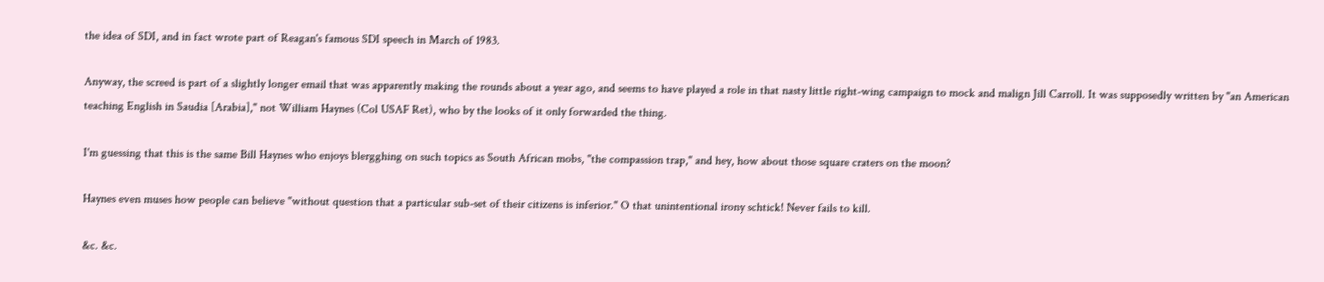the idea of SDI, and in fact wrote part of Reagan's famous SDI speech in March of 1983.

Anyway, the screed is part of a slightly longer email that was apparently making the rounds about a year ago, and seems to have played a role in that nasty little right-wing campaign to mock and malign Jill Carroll. It was supposedly written by "an American teaching English in Saudia [Arabia]," not William Haynes (Col USAF Ret), who by the looks of it only forwarded the thing.

I'm guessing that this is the same Bill Haynes who enjoys blergghing on such topics as South African mobs, "the compassion trap," and hey, how about those square craters on the moon?

Haynes even muses how people can believe "without question that a particular sub-set of their citizens is inferior." O that unintentional irony schtick! Never fails to kill.

&c. &c.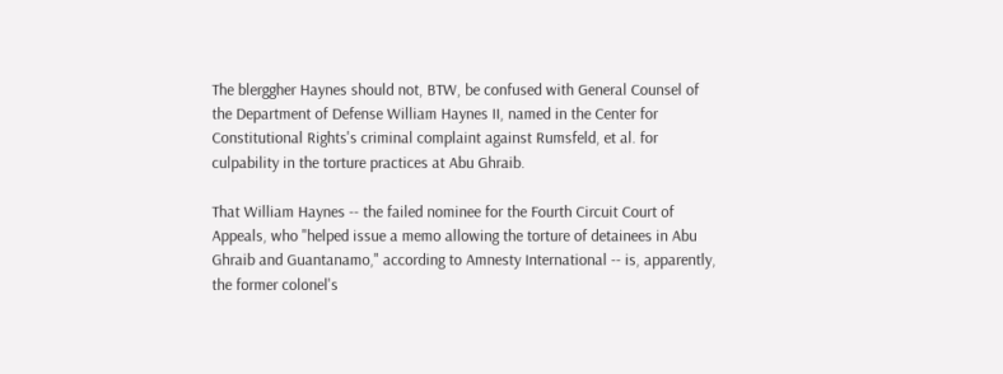The blerggher Haynes should not, BTW, be confused with General Counsel of the Department of Defense William Haynes II, named in the Center for Constitutional Rights's criminal complaint against Rumsfeld, et al. for culpability in the torture practices at Abu Ghraib.

That William Haynes -- the failed nominee for the Fourth Circuit Court of Appeals, who "helped issue a memo allowing the torture of detainees in Abu Ghraib and Guantanamo," according to Amnesty International -- is, apparently, the former colonel's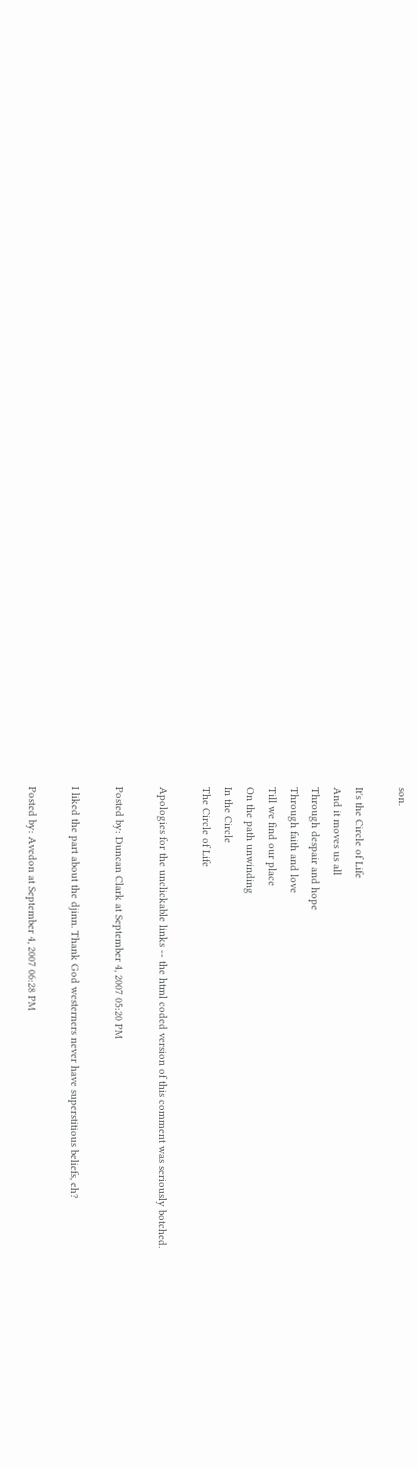son.

It's the Circle of Life
And it moves us all
Through despair and hope
Through faith and love
Till we find our place
On the path unwinding
In the Circle
The Circle of Life

Apologies for the unclickable links -- the html coded version of this comment was seriously botched.

Posted by: Duncan Clark at September 4, 2007 05:20 PM

I liked the part about the djinn. Thank God westerners never have superstitious beliefs, eh?

Posted by: Avedon at September 4, 2007 06:28 PM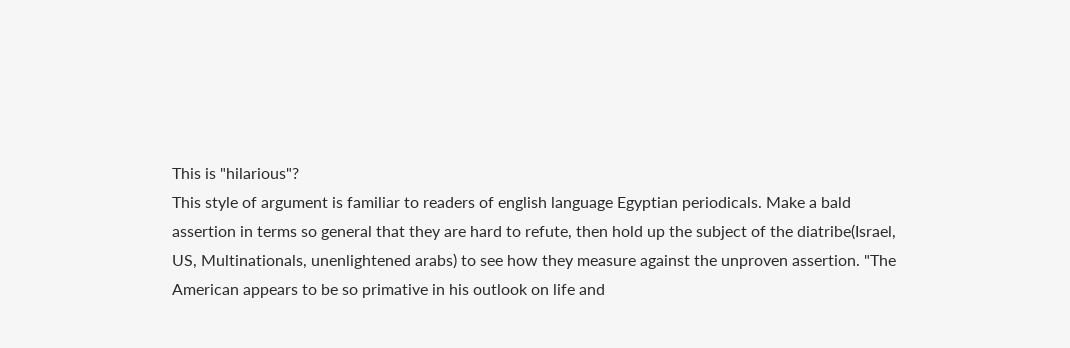This is "hilarious"?
This style of argument is familiar to readers of english language Egyptian periodicals. Make a bald assertion in terms so general that they are hard to refute, then hold up the subject of the diatribe(Israel, US, Multinationals, unenlightened arabs) to see how they measure against the unproven assertion. "The American appears to be so primative in his outlook on life and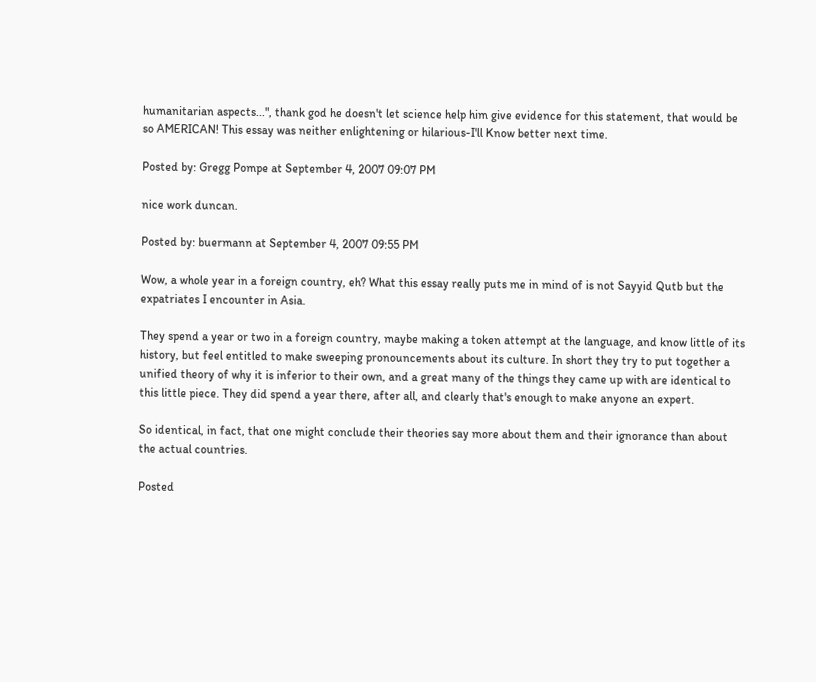humanitarian aspects...", thank god he doesn't let science help him give evidence for this statement, that would be so AMERICAN! This essay was neither enlightening or hilarious-I'll Know better next time.

Posted by: Gregg Pompe at September 4, 2007 09:07 PM

nice work duncan.

Posted by: buermann at September 4, 2007 09:55 PM

Wow, a whole year in a foreign country, eh? What this essay really puts me in mind of is not Sayyid Qutb but the expatriates I encounter in Asia.

They spend a year or two in a foreign country, maybe making a token attempt at the language, and know little of its history, but feel entitled to make sweeping pronouncements about its culture. In short they try to put together a unified theory of why it is inferior to their own, and a great many of the things they came up with are identical to this little piece. They did spend a year there, after all, and clearly that's enough to make anyone an expert.

So identical, in fact, that one might conclude their theories say more about them and their ignorance than about the actual countries.

Posted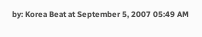by: Korea Beat at September 5, 2007 05:49 AM